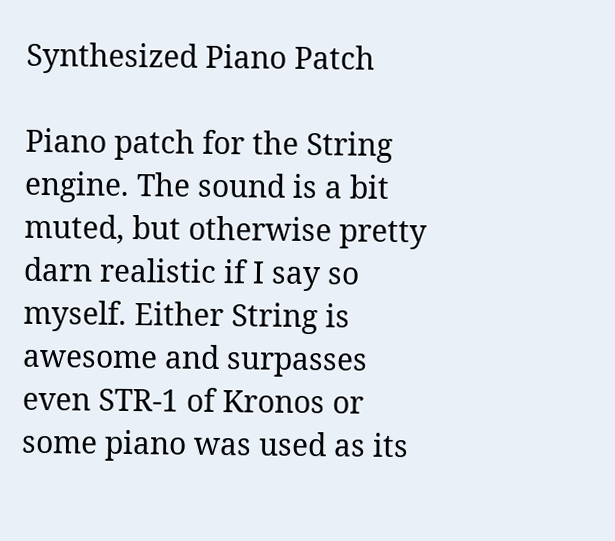Synthesized Piano Patch

Piano patch for the String engine. The sound is a bit muted, but otherwise pretty darn realistic if I say so myself. Either String is awesome and surpasses even STR-1 of Kronos or some piano was used as its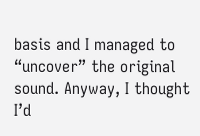basis and I managed to “uncover” the original sound. Anyway, I thought I’d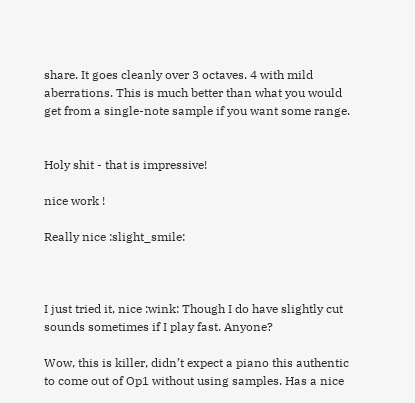share. It goes cleanly over 3 octaves. 4 with mild aberrations. This is much better than what you would get from a single-note sample if you want some range.


Holy shit - that is impressive!

nice work !

Really nice :slight_smile:



I just tried it, nice :wink: Though I do have slightly cut sounds sometimes if I play fast. Anyone?

Wow, this is killer, didn’t expect a piano this authentic to come out of Op1 without using samples. Has a nice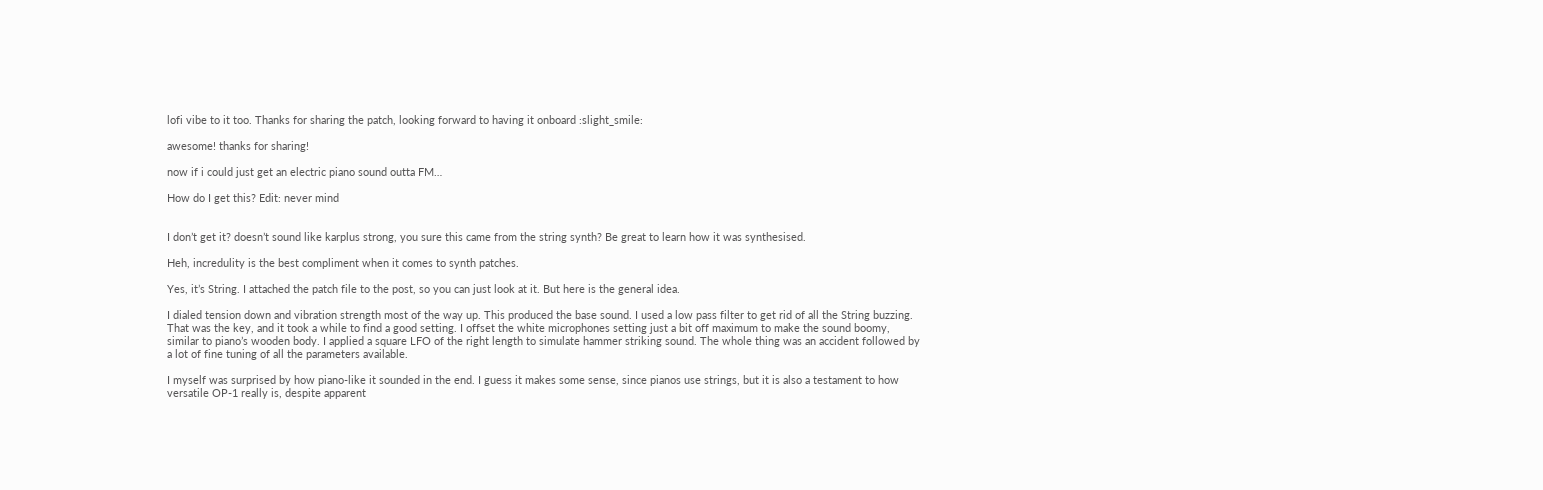lofi vibe to it too. Thanks for sharing the patch, looking forward to having it onboard :slight_smile:

awesome! thanks for sharing!

now if i could just get an electric piano sound outta FM…

How do I get this? Edit: never mind


I don’t get it? doesn’t sound like karplus strong, you sure this came from the string synth? Be great to learn how it was synthesised.

Heh, incredulity is the best compliment when it comes to synth patches.

Yes, it’s String. I attached the patch file to the post, so you can just look at it. But here is the general idea.

I dialed tension down and vibration strength most of the way up. This produced the base sound. I used a low pass filter to get rid of all the String buzzing. That was the key, and it took a while to find a good setting. I offset the white microphones setting just a bit off maximum to make the sound boomy, similar to piano’s wooden body. I applied a square LFO of the right length to simulate hammer striking sound. The whole thing was an accident followed by a lot of fine tuning of all the parameters available.

I myself was surprised by how piano-like it sounded in the end. I guess it makes some sense, since pianos use strings, but it is also a testament to how versatile OP-1 really is, despite apparent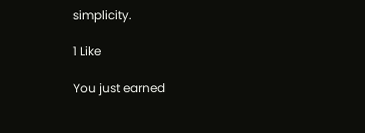simplicity.

1 Like

You just earned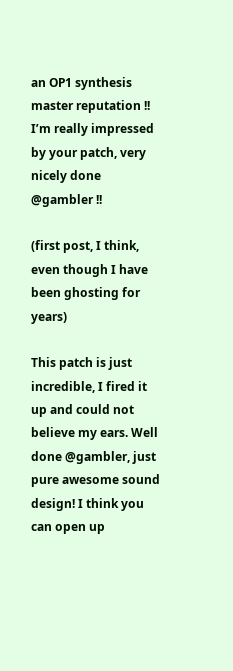an OP1 synthesis master reputation !!
I’m really impressed by your patch, very nicely done @gambler !!

(first post, I think, even though I have been ghosting for years)

This patch is just incredible, I fired it up and could not believe my ears. Well done @gambler, just pure awesome sound design! I think you can open up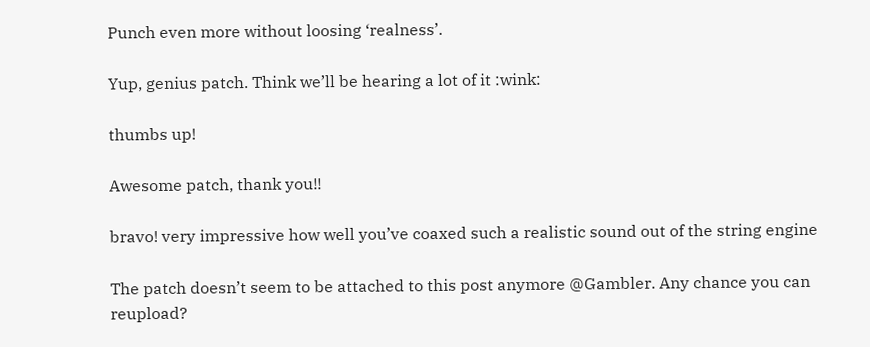Punch even more without loosing ‘realness’.

Yup, genius patch. Think we’ll be hearing a lot of it :wink:

thumbs up!

Awesome patch, thank you!!

bravo! very impressive how well you’ve coaxed such a realistic sound out of the string engine

The patch doesn’t seem to be attached to this post anymore @Gambler. Any chance you can reupload?